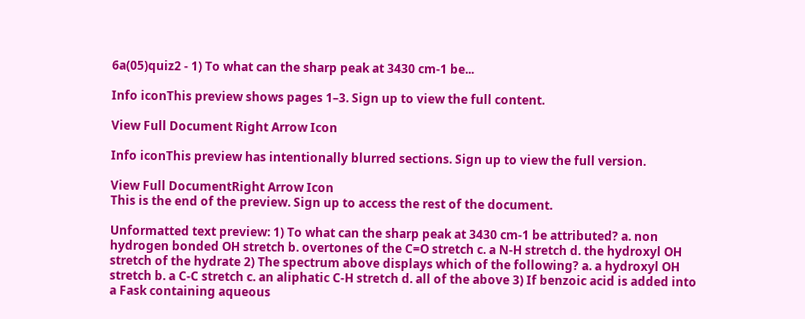6a(05)quiz2 - 1) To what can the sharp peak at 3430 cm-1 be...

Info iconThis preview shows pages 1–3. Sign up to view the full content.

View Full Document Right Arrow Icon

Info iconThis preview has intentionally blurred sections. Sign up to view the full version.

View Full DocumentRight Arrow Icon
This is the end of the preview. Sign up to access the rest of the document.

Unformatted text preview: 1) To what can the sharp peak at 3430 cm-1 be attributed? a. non hydrogen bonded OH stretch b. overtones of the C=O stretch c. a N-H stretch d. the hydroxyl OH stretch of the hydrate 2) The spectrum above displays which of the following? a. a hydroxyl OH stretch b. a C-C stretch c. an aliphatic C-H stretch d. all of the above 3) If benzoic acid is added into a Fask containing aqueous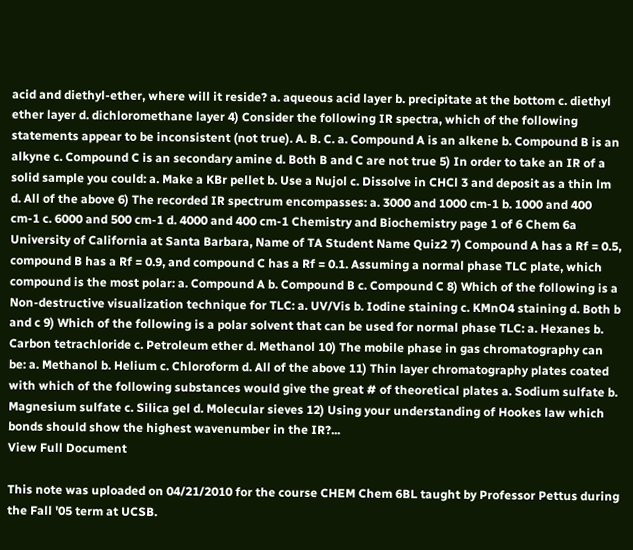acid and diethyl-ether, where will it reside? a. aqueous acid layer b. precipitate at the bottom c. diethyl ether layer d. dichloromethane layer 4) Consider the following IR spectra, which of the following statements appear to be inconsistent (not true). A. B. C. a. Compound A is an alkene b. Compound B is an alkyne c. Compound C is an secondary amine d. Both B and C are not true 5) In order to take an IR of a solid sample you could: a. Make a KBr pellet b. Use a Nujol c. Dissolve in CHCl 3 and deposit as a thin lm d. All of the above 6) The recorded IR spectrum encompasses: a. 3000 and 1000 cm-1 b. 1000 and 400 cm-1 c. 6000 and 500 cm-1 d. 4000 and 400 cm-1 Chemistry and Biochemistry page 1 of 6 Chem 6a University of California at Santa Barbara, Name of TA Student Name Quiz2 7) Compound A has a Rf = 0.5, compound B has a Rf = 0.9, and compound C has a Rf = 0.1. Assuming a normal phase TLC plate, which compound is the most polar: a. Compound A b. Compound B c. Compound C 8) Which of the following is a Non-destructive visualization technique for TLC: a. UV/Vis b. Iodine staining c. KMnO4 staining d. Both b and c 9) Which of the following is a polar solvent that can be used for normal phase TLC: a. Hexanes b. Carbon tetrachloride c. Petroleum ether d. Methanol 10) The mobile phase in gas chromatography can be: a. Methanol b. Helium c. Chloroform d. All of the above 11) Thin layer chromatography plates coated with which of the following substances would give the great # of theoretical plates a. Sodium sulfate b. Magnesium sulfate c. Silica gel d. Molecular sieves 12) Using your understanding of Hookes law which bonds should show the highest wavenumber in the IR?...
View Full Document

This note was uploaded on 04/21/2010 for the course CHEM Chem 6BL taught by Professor Pettus during the Fall '05 term at UCSB.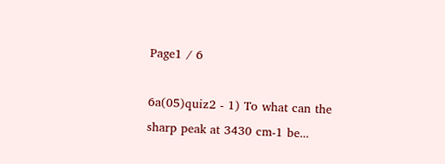Page1 / 6

6a(05)quiz2 - 1) To what can the sharp peak at 3430 cm-1 be...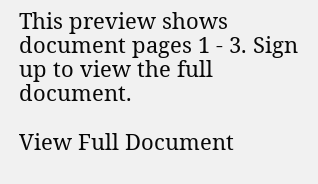This preview shows document pages 1 - 3. Sign up to view the full document.

View Full Document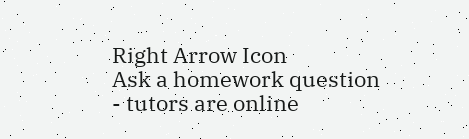Right Arrow Icon
Ask a homework question - tutors are online